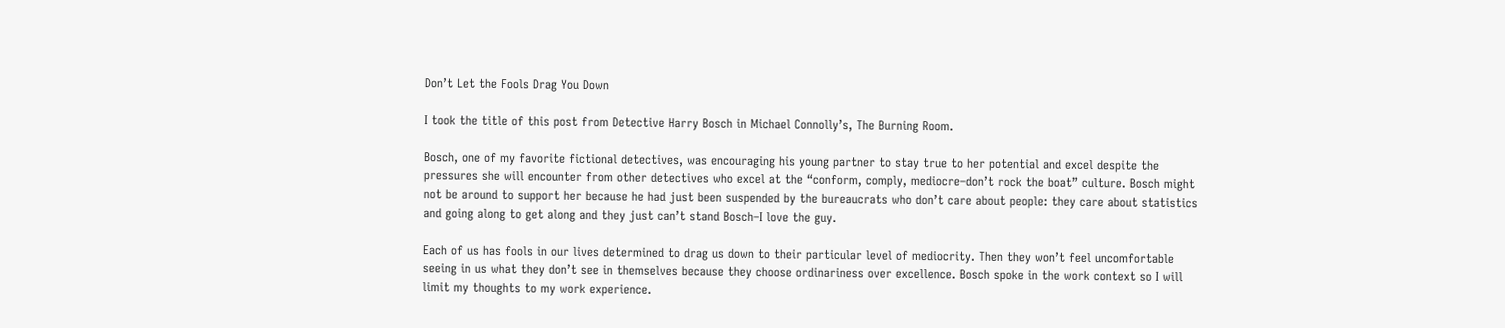Don’t Let the Fools Drag You Down

I took the title of this post from Detective Harry Bosch in Michael Connolly’s, The Burning Room.

Bosch, one of my favorite fictional detectives, was encouraging his young partner to stay true to her potential and excel despite the pressures she will encounter from other detectives who excel at the “conform, comply, mediocre–don’t rock the boat” culture. Bosch might not be around to support her because he had just been suspended by the bureaucrats who don’t care about people: they care about statistics and going along to get along and they just can’t stand Bosch–I love the guy.

Each of us has fools in our lives determined to drag us down to their particular level of mediocrity. Then they won’t feel uncomfortable seeing in us what they don’t see in themselves because they choose ordinariness over excellence. Bosch spoke in the work context so I will limit my thoughts to my work experience.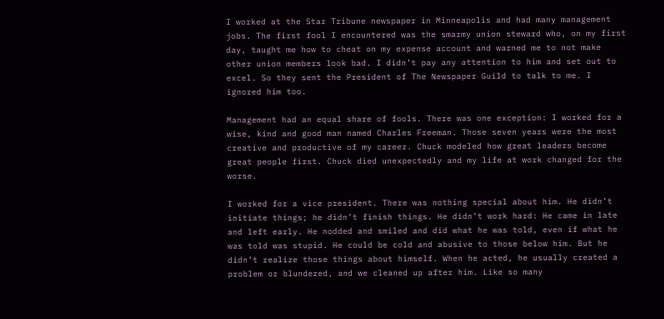I worked at the Star Tribune newspaper in Minneapolis and had many management jobs. The first fool I encountered was the smarmy union steward who, on my first day, taught me how to cheat on my expense account and warned me to not make other union members look bad. I didn’t pay any attention to him and set out to excel. So they sent the President of The Newspaper Guild to talk to me. I ignored him too.

Management had an equal share of fools. There was one exception: I worked for a wise, kind and good man named Charles Freeman. Those seven years were the most creative and productive of my career. Chuck modeled how great leaders become great people first. Chuck died unexpectedly and my life at work changed for the worse.

I worked for a vice president. There was nothing special about him. He didn’t initiate things; he didn’t finish things. He didn’t work hard: He came in late and left early. He nodded and smiled and did what he was told, even if what he was told was stupid. He could be cold and abusive to those below him. But he didn’t realize those things about himself. When he acted, he usually created a problem or blundered, and we cleaned up after him. Like so many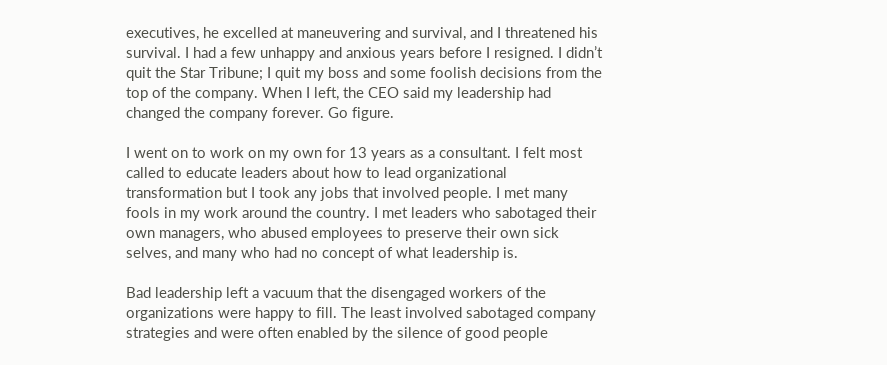executives, he excelled at maneuvering and survival, and I threatened his survival. I had a few unhappy and anxious years before I resigned. I didn’t quit the Star Tribune; I quit my boss and some foolish decisions from the top of the company. When I left, the CEO said my leadership had changed the company forever. Go figure.

I went on to work on my own for 13 years as a consultant. I felt most called to educate leaders about how to lead organizational transformation but I took any jobs that involved people. I met many fools in my work around the country. I met leaders who sabotaged their own managers, who abused employees to preserve their own sick selves, and many who had no concept of what leadership is.

Bad leadership left a vacuum that the disengaged workers of the organizations were happy to fill. The least involved sabotaged company strategies and were often enabled by the silence of good people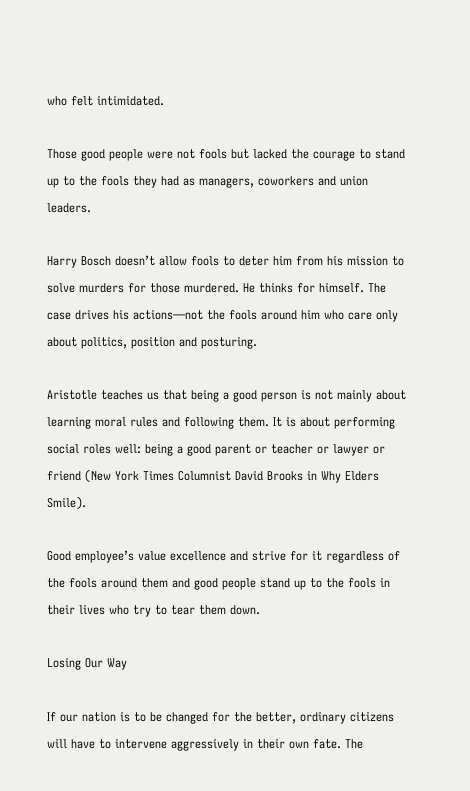who felt intimidated.

Those good people were not fools but lacked the courage to stand up to the fools they had as managers, coworkers and union leaders.

Harry Bosch doesn’t allow fools to deter him from his mission to solve murders for those murdered. He thinks for himself. The case drives his actions—not the fools around him who care only about politics, position and posturing.

Aristotle teaches us that being a good person is not mainly about learning moral rules and following them. It is about performing social roles well: being a good parent or teacher or lawyer or friend (New York Times Columnist David Brooks in Why Elders Smile).

Good employee’s value excellence and strive for it regardless of the fools around them and good people stand up to the fools in their lives who try to tear them down.

Losing Our Way

If our nation is to be changed for the better, ordinary citizens will have to intervene aggressively in their own fate. The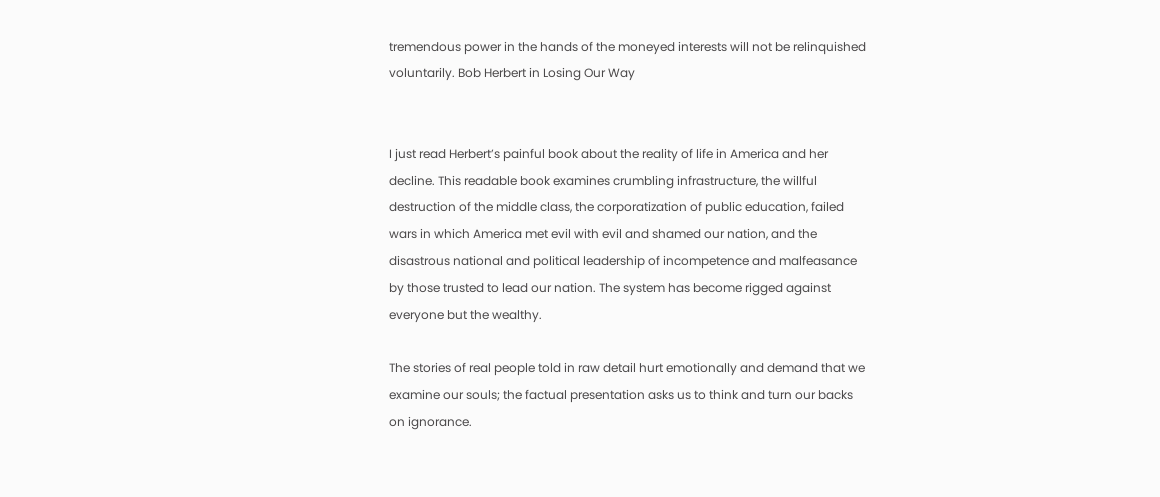tremendous power in the hands of the moneyed interests will not be relinquished voluntarily. Bob Herbert in Losing Our Way


I just read Herbert’s painful book about the reality of life in America and her decline. This readable book examines crumbling infrastructure, the willful destruction of the middle class, the corporatization of public education, failed wars in which America met evil with evil and shamed our nation, and the disastrous national and political leadership of incompetence and malfeasance by those trusted to lead our nation. The system has become rigged against everyone but the wealthy.

The stories of real people told in raw detail hurt emotionally and demand that we examine our souls; the factual presentation asks us to think and turn our backs on ignorance.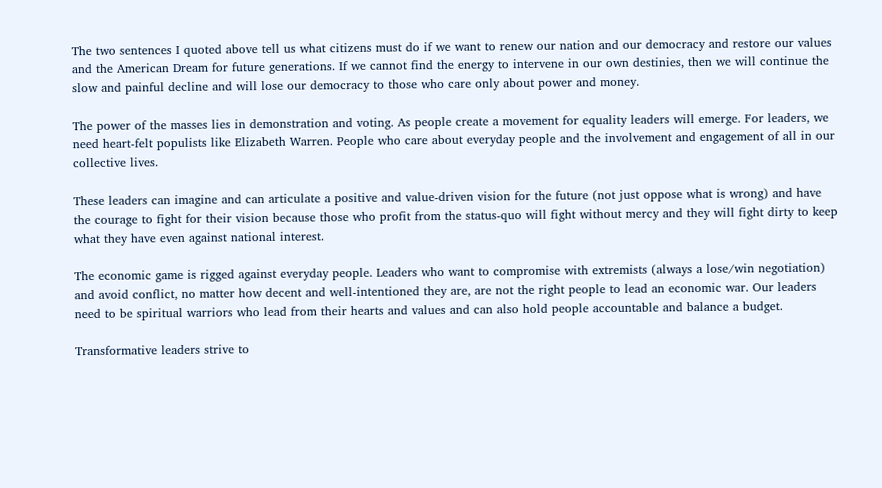The two sentences I quoted above tell us what citizens must do if we want to renew our nation and our democracy and restore our values and the American Dream for future generations. If we cannot find the energy to intervene in our own destinies, then we will continue the slow and painful decline and will lose our democracy to those who care only about power and money.

The power of the masses lies in demonstration and voting. As people create a movement for equality leaders will emerge. For leaders, we need heart-felt populists like Elizabeth Warren. People who care about everyday people and the involvement and engagement of all in our collective lives.

These leaders can imagine and can articulate a positive and value-driven vision for the future (not just oppose what is wrong) and have the courage to fight for their vision because those who profit from the status-quo will fight without mercy and they will fight dirty to keep what they have even against national interest.

The economic game is rigged against everyday people. Leaders who want to compromise with extremists (always a lose/win negotiation) and avoid conflict, no matter how decent and well-intentioned they are, are not the right people to lead an economic war. Our leaders need to be spiritual warriors who lead from their hearts and values and can also hold people accountable and balance a budget.

Transformative leaders strive to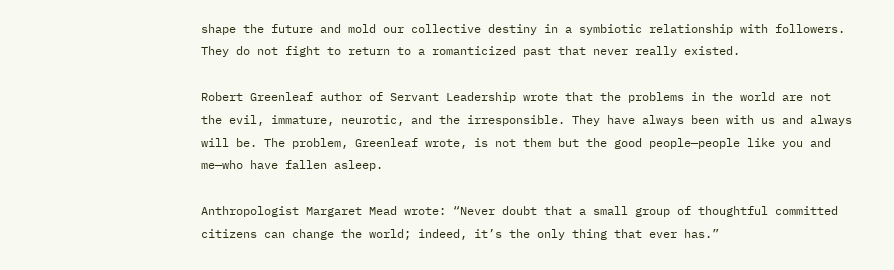shape the future and mold our collective destiny in a symbiotic relationship with followers. They do not fight to return to a romanticized past that never really existed.

Robert Greenleaf author of Servant Leadership wrote that the problems in the world are not the evil, immature, neurotic, and the irresponsible. They have always been with us and always will be. The problem, Greenleaf wrote, is not them but the good people—people like you and me—who have fallen asleep.

Anthropologist Margaret Mead wrote: “Never doubt that a small group of thoughtful committed citizens can change the world; indeed, it’s the only thing that ever has.”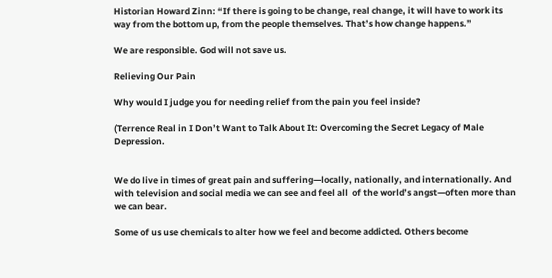Historian Howard Zinn: “If there is going to be change, real change, it will have to work its way from the bottom up, from the people themselves. That’s how change happens.”

We are responsible. God will not save us.

Relieving Our Pain

Why would I judge you for needing relief from the pain you feel inside?

(Terrence Real in I Don’t Want to Talk About It: Overcoming the Secret Legacy of Male Depression.


We do live in times of great pain and suffering—locally, nationally, and internationally. And with television and social media we can see and feel all  of the world’s angst—often more than we can bear.

Some of us use chemicals to alter how we feel and become addicted. Others become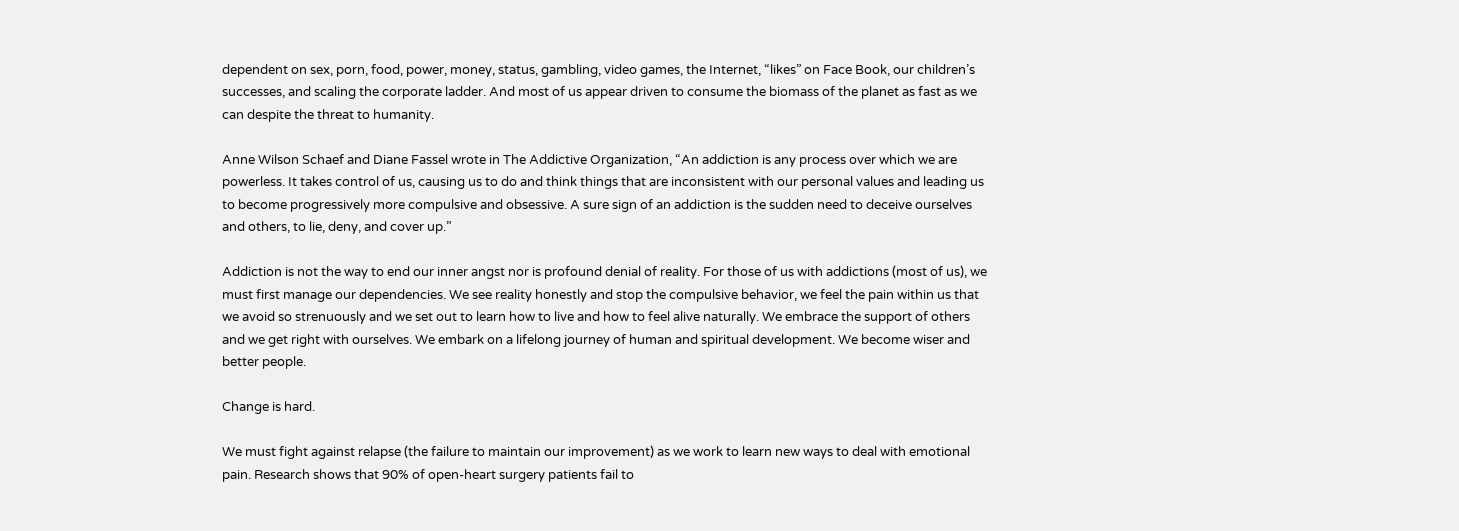dependent on sex, porn, food, power, money, status, gambling, video games, the Internet, “likes” on Face Book, our children’s successes, and scaling the corporate ladder. And most of us appear driven to consume the biomass of the planet as fast as we can despite the threat to humanity.

Anne Wilson Schaef and Diane Fassel wrote in The Addictive Organization, “An addiction is any process over which we are powerless. It takes control of us, causing us to do and think things that are inconsistent with our personal values and leading us to become progressively more compulsive and obsessive. A sure sign of an addiction is the sudden need to deceive ourselves and others, to lie, deny, and cover up.”

Addiction is not the way to end our inner angst nor is profound denial of reality. For those of us with addictions (most of us), we must first manage our dependencies. We see reality honestly and stop the compulsive behavior, we feel the pain within us that we avoid so strenuously and we set out to learn how to live and how to feel alive naturally. We embrace the support of others and we get right with ourselves. We embark on a lifelong journey of human and spiritual development. We become wiser and better people.

Change is hard.

We must fight against relapse (the failure to maintain our improvement) as we work to learn new ways to deal with emotional pain. Research shows that 90% of open-heart surgery patients fail to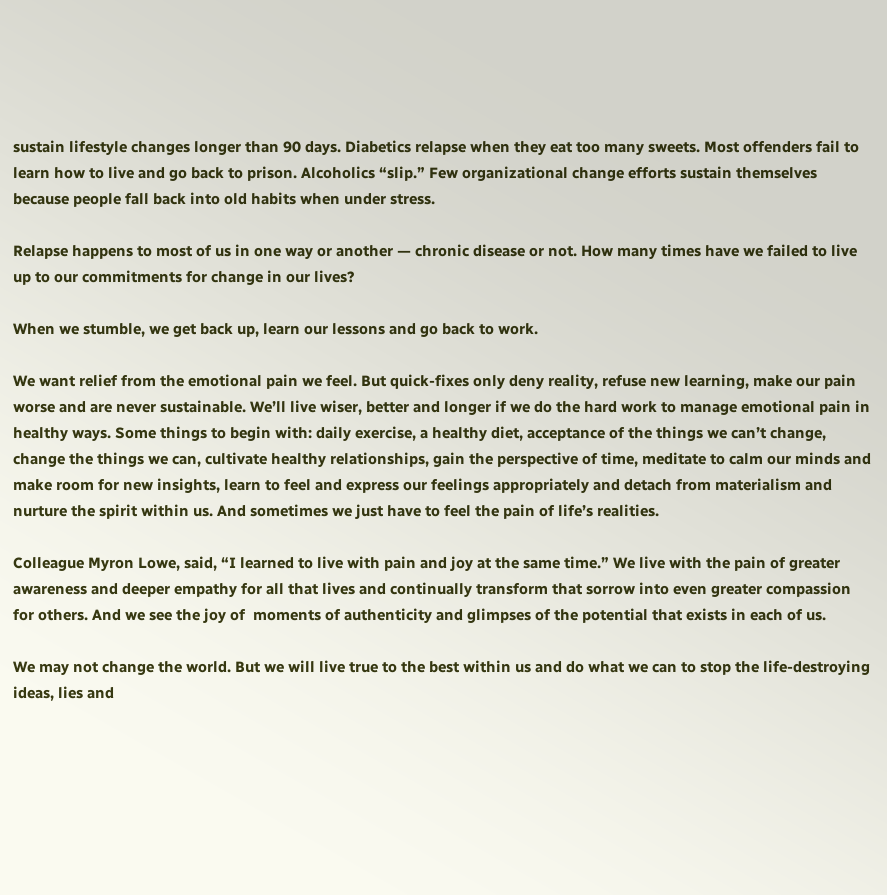sustain lifestyle changes longer than 90 days. Diabetics relapse when they eat too many sweets. Most offenders fail to learn how to live and go back to prison. Alcoholics “slip.” Few organizational change efforts sustain themselves because people fall back into old habits when under stress.

Relapse happens to most of us in one way or another — chronic disease or not. How many times have we failed to live up to our commitments for change in our lives?

When we stumble, we get back up, learn our lessons and go back to work.

We want relief from the emotional pain we feel. But quick-fixes only deny reality, refuse new learning, make our pain worse and are never sustainable. We’ll live wiser, better and longer if we do the hard work to manage emotional pain in healthy ways. Some things to begin with: daily exercise, a healthy diet, acceptance of the things we can’t change, change the things we can, cultivate healthy relationships, gain the perspective of time, meditate to calm our minds and make room for new insights, learn to feel and express our feelings appropriately and detach from materialism and nurture the spirit within us. And sometimes we just have to feel the pain of life’s realities.

Colleague Myron Lowe, said, “I learned to live with pain and joy at the same time.” We live with the pain of greater awareness and deeper empathy for all that lives and continually transform that sorrow into even greater compassion for others. And we see the joy of  moments of authenticity and glimpses of the potential that exists in each of us.

We may not change the world. But we will live true to the best within us and do what we can to stop the life-destroying ideas, lies and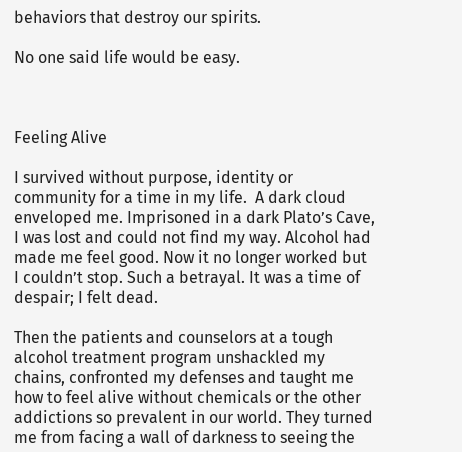behaviors that destroy our spirits.

No one said life would be easy.



Feeling Alive

I survived without purpose, identity or community for a time in my life.  A dark cloud enveloped me. Imprisoned in a dark Plato’s Cave, I was lost and could not find my way. Alcohol had made me feel good. Now it no longer worked but I couldn’t stop. Such a betrayal. It was a time of despair; I felt dead.

Then the patients and counselors at a tough alcohol treatment program unshackled my chains, confronted my defenses and taught me how to feel alive without chemicals or the other addictions so prevalent in our world. They turned me from facing a wall of darkness to seeing the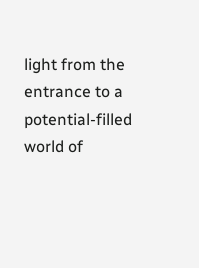light from the entrance to a potential-filled world of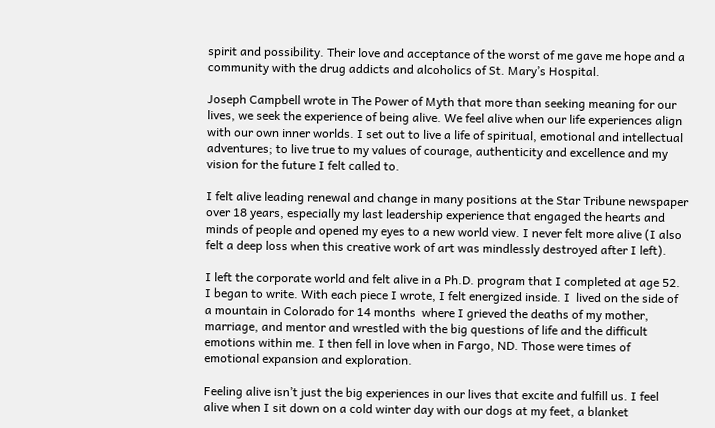spirit and possibility. Their love and acceptance of the worst of me gave me hope and a community with the drug addicts and alcoholics of St. Mary’s Hospital.

Joseph Campbell wrote in The Power of Myth that more than seeking meaning for our lives, we seek the experience of being alive. We feel alive when our life experiences align with our own inner worlds. I set out to live a life of spiritual, emotional and intellectual adventures; to live true to my values of courage, authenticity and excellence and my vision for the future I felt called to.

I felt alive leading renewal and change in many positions at the Star Tribune newspaper over 18 years, especially my last leadership experience that engaged the hearts and minds of people and opened my eyes to a new world view. I never felt more alive (I also felt a deep loss when this creative work of art was mindlessly destroyed after I left).

I left the corporate world and felt alive in a Ph.D. program that I completed at age 52. I began to write. With each piece I wrote, I felt energized inside. I  lived on the side of a mountain in Colorado for 14 months  where I grieved the deaths of my mother, marriage, and mentor and wrestled with the big questions of life and the difficult emotions within me. I then fell in love when in Fargo, ND. Those were times of emotional expansion and exploration.

Feeling alive isn’t just the big experiences in our lives that excite and fulfill us. I feel alive when I sit down on a cold winter day with our dogs at my feet, a blanket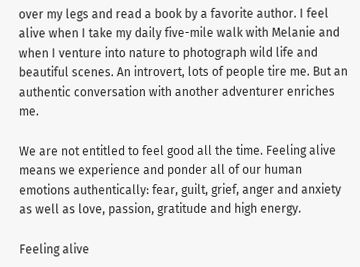over my legs and read a book by a favorite author. I feel alive when I take my daily five-mile walk with Melanie and when I venture into nature to photograph wild life and beautiful scenes. An introvert, lots of people tire me. But an authentic conversation with another adventurer enriches me.

We are not entitled to feel good all the time. Feeling alive means we experience and ponder all of our human emotions authentically: fear, guilt, grief, anger and anxiety as well as love, passion, gratitude and high energy.

Feeling alive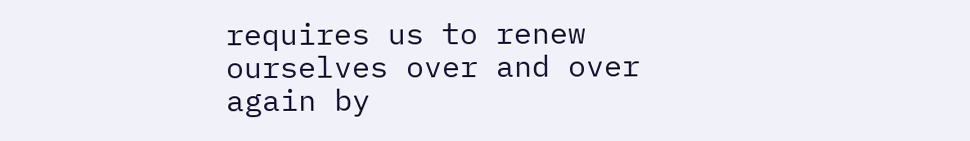requires us to renew ourselves over and over again by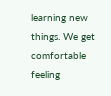learning new things. We get comfortable feeling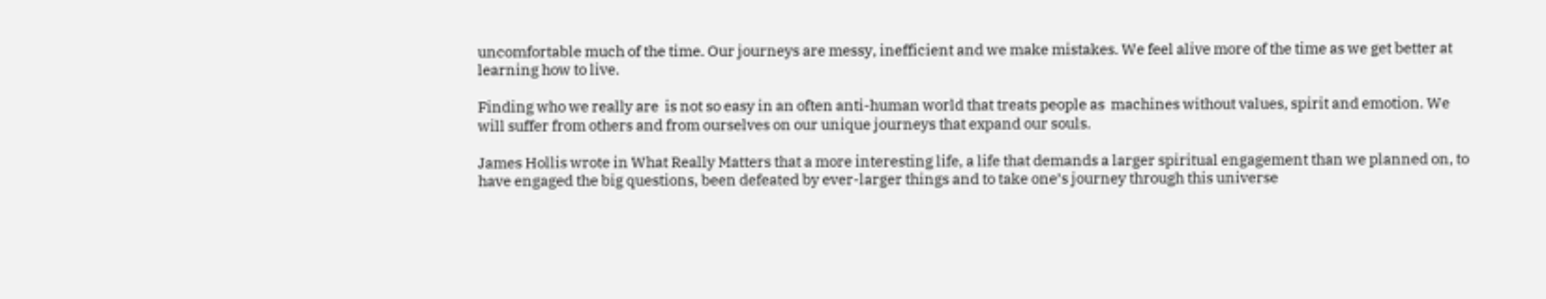uncomfortable much of the time. Our journeys are messy, inefficient and we make mistakes. We feel alive more of the time as we get better at learning how to live.

Finding who we really are  is not so easy in an often anti-human world that treats people as  machines without values, spirit and emotion. We will suffer from others and from ourselves on our unique journeys that expand our souls.

James Hollis wrote in What Really Matters that a more interesting life, a life that demands a larger spiritual engagement than we planned on, to have engaged the big questions, been defeated by ever-larger things and to take one’s journey through this universe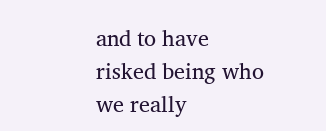and to have risked being who we really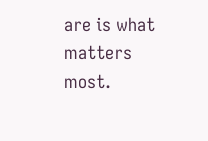are is what matters most.